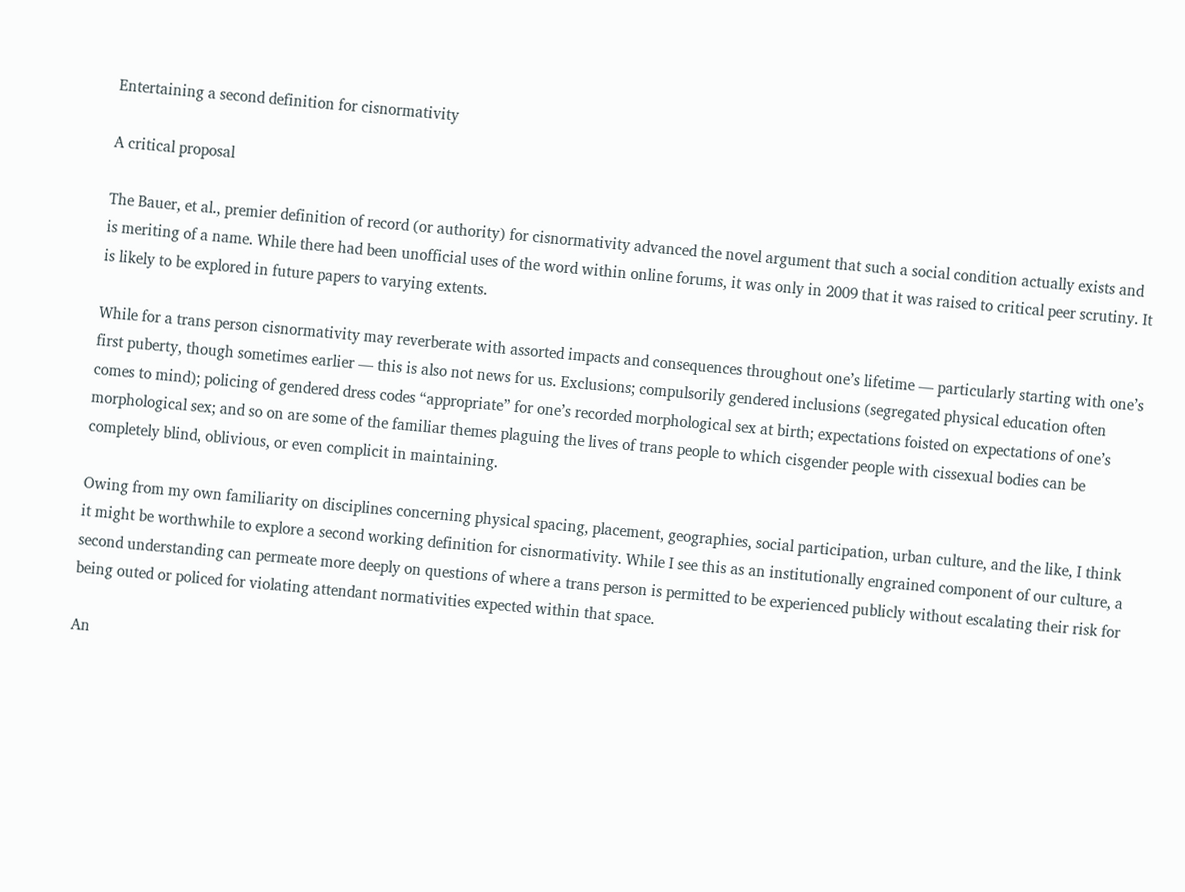Entertaining a second definition for cisnormativity

A critical proposal

The Bauer, et al., premier definition of record (or authority) for cisnormativity advanced the novel argument that such a social condition actually exists and is meriting of a name. While there had been unofficial uses of the word within online forums, it was only in 2009 that it was raised to critical peer scrutiny. It is likely to be explored in future papers to varying extents.

While for a trans person cisnormativity may reverberate with assorted impacts and consequences throughout one’s lifetime — particularly starting with one’s first puberty, though sometimes earlier — this is also not news for us. Exclusions; compulsorily gendered inclusions (segregated physical education often comes to mind); policing of gendered dress codes “appropriate” for one’s recorded morphological sex at birth; expectations foisted on expectations of one’s morphological sex; and so on are some of the familiar themes plaguing the lives of trans people to which cisgender people with cissexual bodies can be completely blind, oblivious, or even complicit in maintaining.

Owing from my own familiarity on disciplines concerning physical spacing, placement, geographies, social participation, urban culture, and the like, I think it might be worthwhile to explore a second working definition for cisnormativity. While I see this as an institutionally engrained component of our culture, a second understanding can permeate more deeply on questions of where a trans person is permitted to be experienced publicly without escalating their risk for being outed or policed for violating attendant normativities expected within that space.

An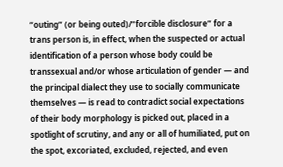“outing” (or being outed)/“forcible disclosure” for a trans person is, in effect, when the suspected or actual identification of a person whose body could be transsexual and/or whose articulation of gender — and the principal dialect they use to socially communicate themselves — is read to contradict social expectations of their body morphology is picked out, placed in a spotlight of scrutiny, and any or all of humiliated, put on the spot, excoriated, excluded, rejected, and even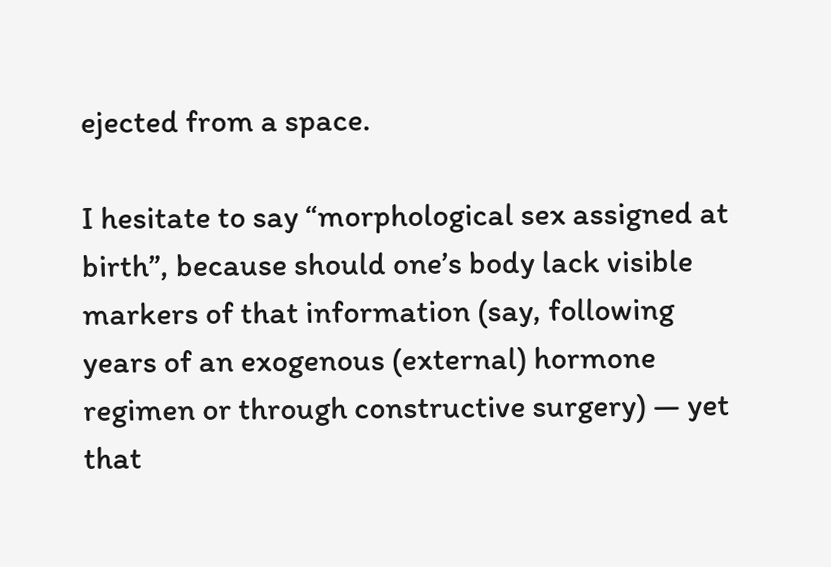ejected from a space.

I hesitate to say “morphological sex assigned at birth”, because should one’s body lack visible markers of that information (say, following years of an exogenous (external) hormone regimen or through constructive surgery) — yet that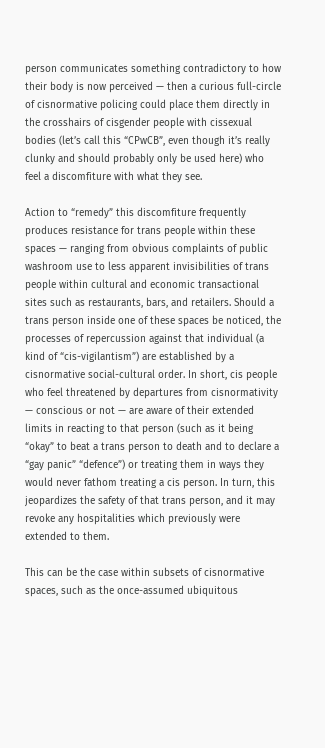person communicates something contradictory to how their body is now perceived — then a curious full-circle of cisnormative policing could place them directly in the crosshairs of cisgender people with cissexual bodies (let’s call this “CPwCB”, even though it’s really clunky and should probably only be used here) who feel a discomfiture with what they see.

Action to “remedy” this discomfiture frequently produces resistance for trans people within these spaces — ranging from obvious complaints of public washroom use to less apparent invisibilities of trans people within cultural and economic transactional sites such as restaurants, bars, and retailers. Should a trans person inside one of these spaces be noticed, the processes of repercussion against that individual (a kind of “cis-vigilantism”) are established by a cisnormative social-cultural order. In short, cis people who feel threatened by departures from cisnormativity — conscious or not — are aware of their extended limits in reacting to that person (such as it being “okay” to beat a trans person to death and to declare a “gay panic” “defence”) or treating them in ways they would never fathom treating a cis person. In turn, this jeopardizes the safety of that trans person, and it may revoke any hospitalities which previously were extended to them.

This can be the case within subsets of cisnormative spaces, such as the once-assumed ubiquitous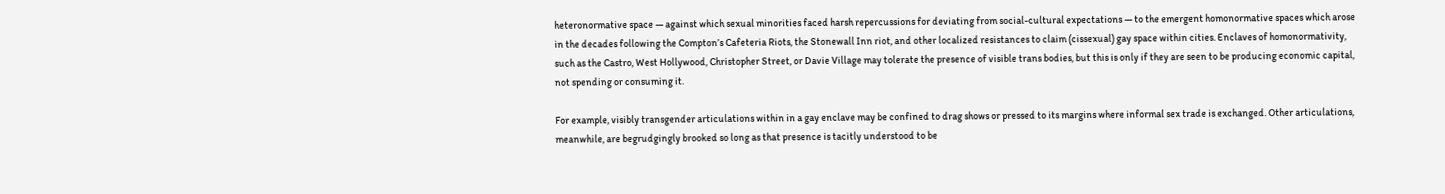heteronormative space — against which sexual minorities faced harsh repercussions for deviating from social-cultural expectations — to the emergent homonormative spaces which arose in the decades following the Compton’s Cafeteria Riots, the Stonewall Inn riot, and other localized resistances to claim (cissexual) gay space within cities. Enclaves of homonormativity, such as the Castro, West Hollywood, Christopher Street, or Davie Village may tolerate the presence of visible trans bodies, but this is only if they are seen to be producing economic capital, not spending or consuming it.

For example, visibly transgender articulations within in a gay enclave may be confined to drag shows or pressed to its margins where informal sex trade is exchanged. Other articulations, meanwhile, are begrudgingly brooked so long as that presence is tacitly understood to be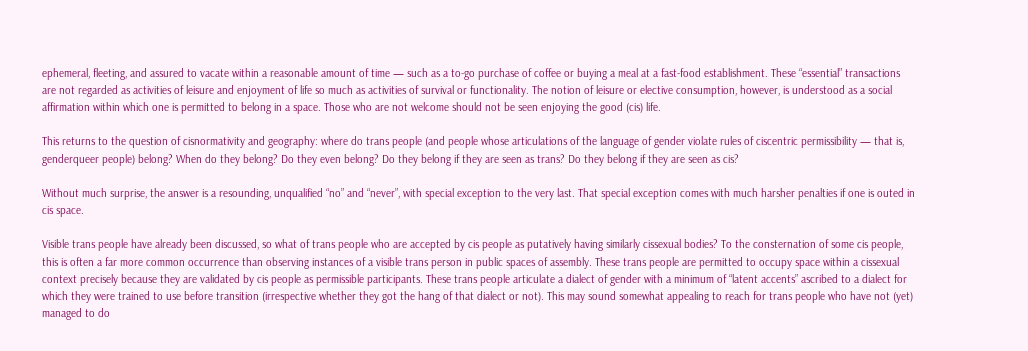ephemeral, fleeting, and assured to vacate within a reasonable amount of time — such as a to-go purchase of coffee or buying a meal at a fast-food establishment. These “essential” transactions are not regarded as activities of leisure and enjoyment of life so much as activities of survival or functionality. The notion of leisure or elective consumption, however, is understood as a social affirmation within which one is permitted to belong in a space. Those who are not welcome should not be seen enjoying the good (cis) life.

This returns to the question of cisnormativity and geography: where do trans people (and people whose articulations of the language of gender violate rules of ciscentric permissibility — that is, genderqueer people) belong? When do they belong? Do they even belong? Do they belong if they are seen as trans? Do they belong if they are seen as cis?

Without much surprise, the answer is a resounding, unqualified “no” and “never”, with special exception to the very last. That special exception comes with much harsher penalties if one is outed in cis space.

Visible trans people have already been discussed, so what of trans people who are accepted by cis people as putatively having similarly cissexual bodies? To the consternation of some cis people, this is often a far more common occurrence than observing instances of a visible trans person in public spaces of assembly. These trans people are permitted to occupy space within a cissexual context precisely because they are validated by cis people as permissible participants. These trans people articulate a dialect of gender with a minimum of “latent accents” ascribed to a dialect for which they were trained to use before transition (irrespective whether they got the hang of that dialect or not). This may sound somewhat appealing to reach for trans people who have not (yet) managed to do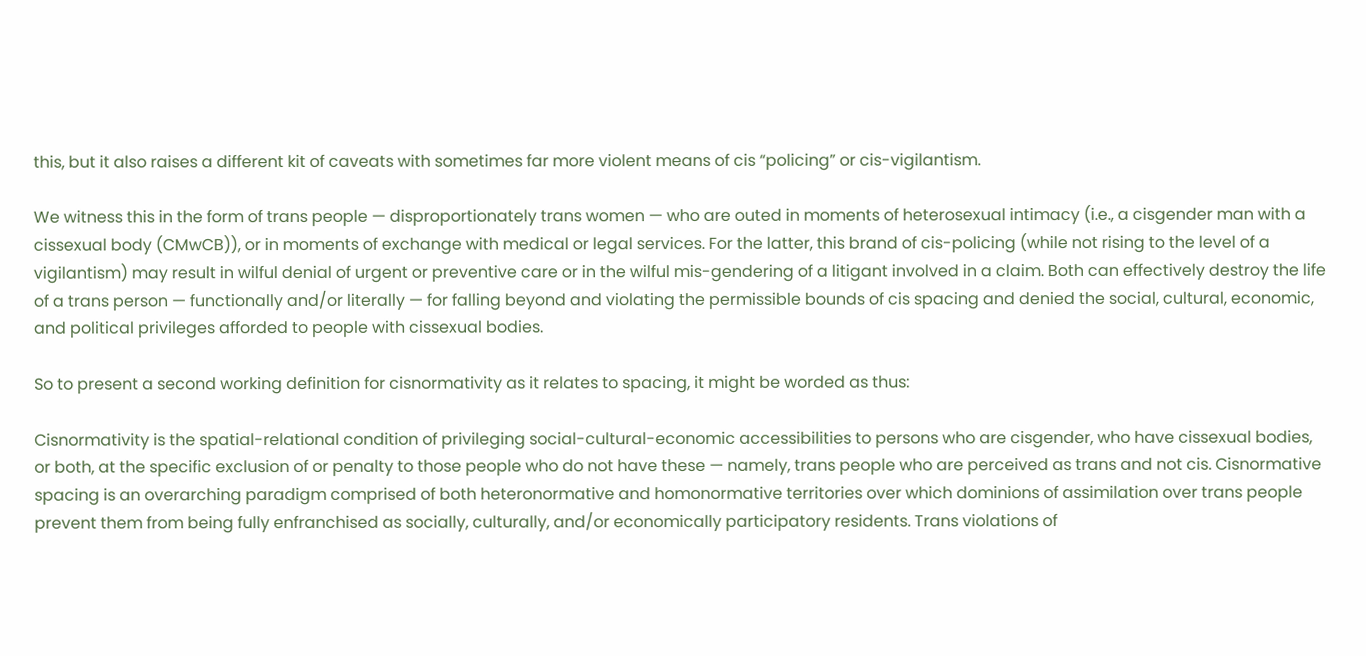this, but it also raises a different kit of caveats with sometimes far more violent means of cis “policing” or cis-vigilantism.

We witness this in the form of trans people — disproportionately trans women — who are outed in moments of heterosexual intimacy (i.e., a cisgender man with a cissexual body (CMwCB)), or in moments of exchange with medical or legal services. For the latter, this brand of cis-policing (while not rising to the level of a vigilantism) may result in wilful denial of urgent or preventive care or in the wilful mis-gendering of a litigant involved in a claim. Both can effectively destroy the life of a trans person — functionally and/or literally — for falling beyond and violating the permissible bounds of cis spacing and denied the social, cultural, economic, and political privileges afforded to people with cissexual bodies.

So to present a second working definition for cisnormativity as it relates to spacing, it might be worded as thus:

Cisnormativity is the spatial-relational condition of privileging social-cultural-economic accessibilities to persons who are cisgender, who have cissexual bodies, or both, at the specific exclusion of or penalty to those people who do not have these — namely, trans people who are perceived as trans and not cis. Cisnormative spacing is an overarching paradigm comprised of both heteronormative and homonormative territories over which dominions of assimilation over trans people prevent them from being fully enfranchised as socially, culturally, and/or economically participatory residents. Trans violations of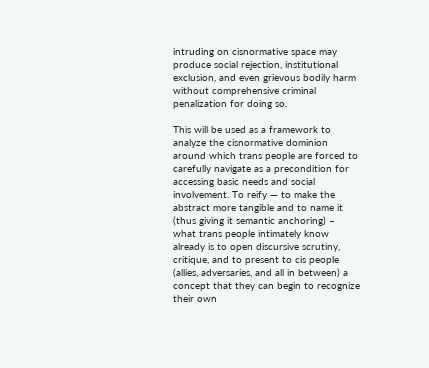intruding on cisnormative space may produce social rejection, institutional exclusion, and even grievous bodily harm without comprehensive criminal penalization for doing so.

This will be used as a framework to analyze the cisnormative dominion around which trans people are forced to carefully navigate as a precondition for accessing basic needs and social involvement. To reify — to make the abstract more tangible and to name it (thus giving it semantic anchoring) – what trans people intimately know already is to open discursive scrutiny, critique, and to present to cis people (allies, adversaries, and all in between) a concept that they can begin to recognize their own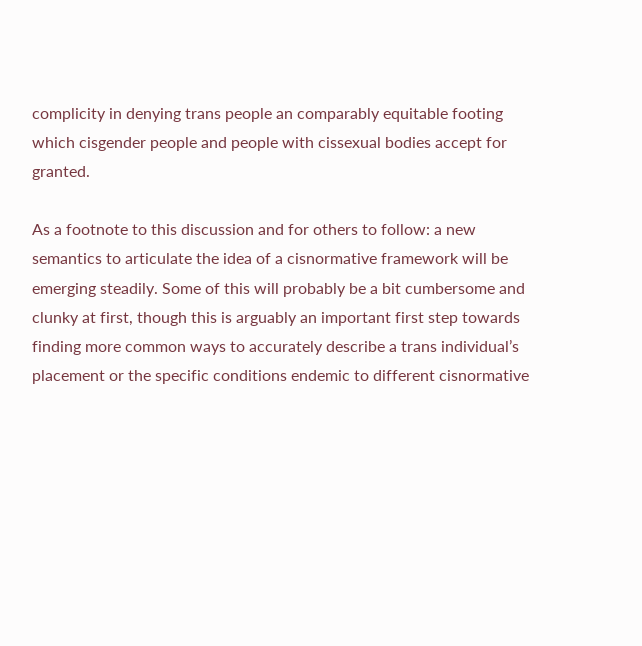complicity in denying trans people an comparably equitable footing which cisgender people and people with cissexual bodies accept for granted.

As a footnote to this discussion and for others to follow: a new semantics to articulate the idea of a cisnormative framework will be emerging steadily. Some of this will probably be a bit cumbersome and clunky at first, though this is arguably an important first step towards finding more common ways to accurately describe a trans individual’s placement or the specific conditions endemic to different cisnormative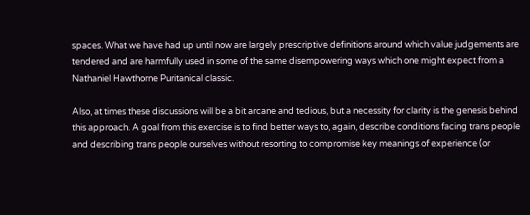spaces. What we have had up until now are largely prescriptive definitions around which value judgements are tendered and are harmfully used in some of the same disempowering ways which one might expect from a Nathaniel Hawthorne Puritanical classic.

Also, at times these discussions will be a bit arcane and tedious, but a necessity for clarity is the genesis behind this approach. A goal from this exercise is to find better ways to, again, describe conditions facing trans people and describing trans people ourselves without resorting to compromise key meanings of experience (or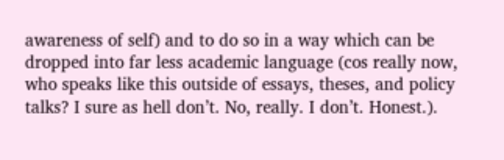awareness of self) and to do so in a way which can be dropped into far less academic language (cos really now, who speaks like this outside of essays, theses, and policy talks? I sure as hell don’t. No, really. I don’t. Honest.).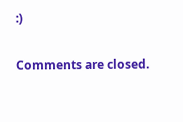:)

Comments are closed.